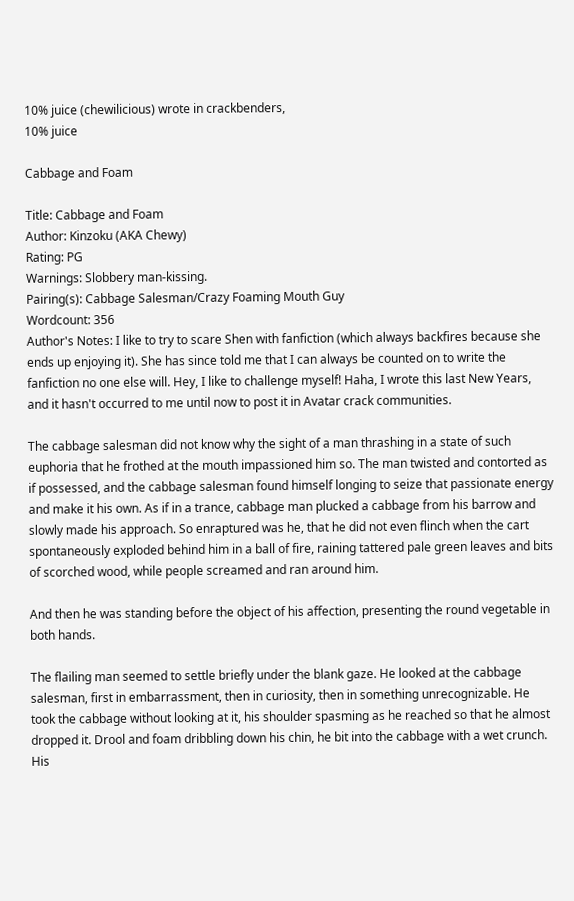10% juice (chewilicious) wrote in crackbenders,
10% juice

Cabbage and Foam

Title: Cabbage and Foam
Author: Kinzoku (AKA Chewy)
Rating: PG
Warnings: Slobbery man-kissing.
Pairing(s): Cabbage Salesman/Crazy Foaming Mouth Guy
Wordcount: 356
Author's Notes: I like to try to scare Shen with fanfiction (which always backfires because she ends up enjoying it). She has since told me that I can always be counted on to write the fanfiction no one else will. Hey, I like to challenge myself! Haha, I wrote this last New Years, and it hasn't occurred to me until now to post it in Avatar crack communities.

The cabbage salesman did not know why the sight of a man thrashing in a state of such euphoria that he frothed at the mouth impassioned him so. The man twisted and contorted as if possessed, and the cabbage salesman found himself longing to seize that passionate energy and make it his own. As if in a trance, cabbage man plucked a cabbage from his barrow and slowly made his approach. So enraptured was he, that he did not even flinch when the cart spontaneously exploded behind him in a ball of fire, raining tattered pale green leaves and bits of scorched wood, while people screamed and ran around him.

And then he was standing before the object of his affection, presenting the round vegetable in both hands.

The flailing man seemed to settle briefly under the blank gaze. He looked at the cabbage salesman, first in embarrassment, then in curiosity, then in something unrecognizable. He took the cabbage without looking at it, his shoulder spasming as he reached so that he almost dropped it. Drool and foam dribbling down his chin, he bit into the cabbage with a wet crunch. His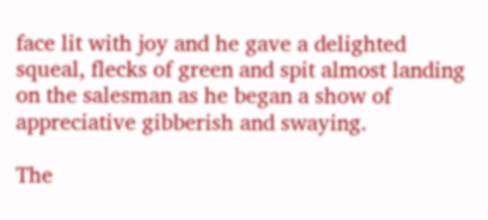face lit with joy and he gave a delighted squeal, flecks of green and spit almost landing on the salesman as he began a show of appreciative gibberish and swaying.

The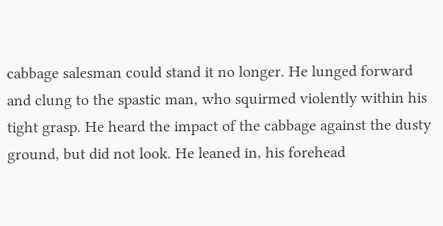cabbage salesman could stand it no longer. He lunged forward and clung to the spastic man, who squirmed violently within his tight grasp. He heard the impact of the cabbage against the dusty ground, but did not look. He leaned in, his forehead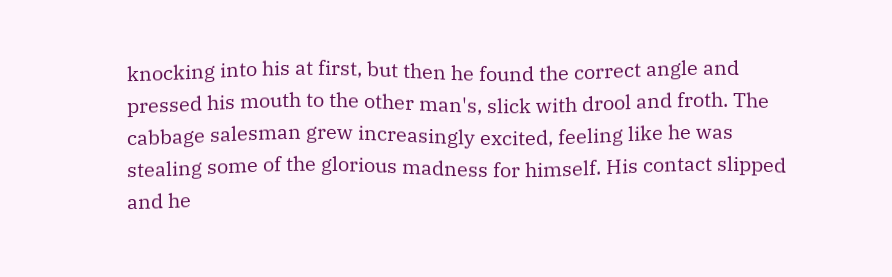knocking into his at first, but then he found the correct angle and pressed his mouth to the other man's, slick with drool and froth. The cabbage salesman grew increasingly excited, feeling like he was stealing some of the glorious madness for himself. His contact slipped and he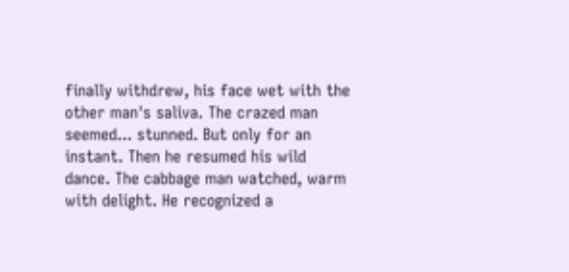finally withdrew, his face wet with the other man's saliva. The crazed man seemed... stunned. But only for an instant. Then he resumed his wild dance. The cabbage man watched, warm with delight. He recognized a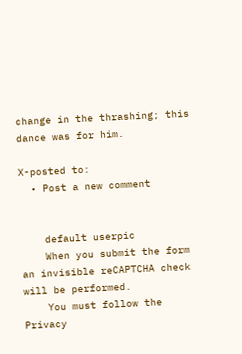change in the thrashing; this dance was for him.

X-posted to:
  • Post a new comment


    default userpic
    When you submit the form an invisible reCAPTCHA check will be performed.
    You must follow the Privacy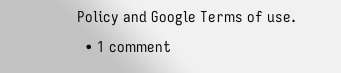Policy and Google Terms of use.
  • 1 comment